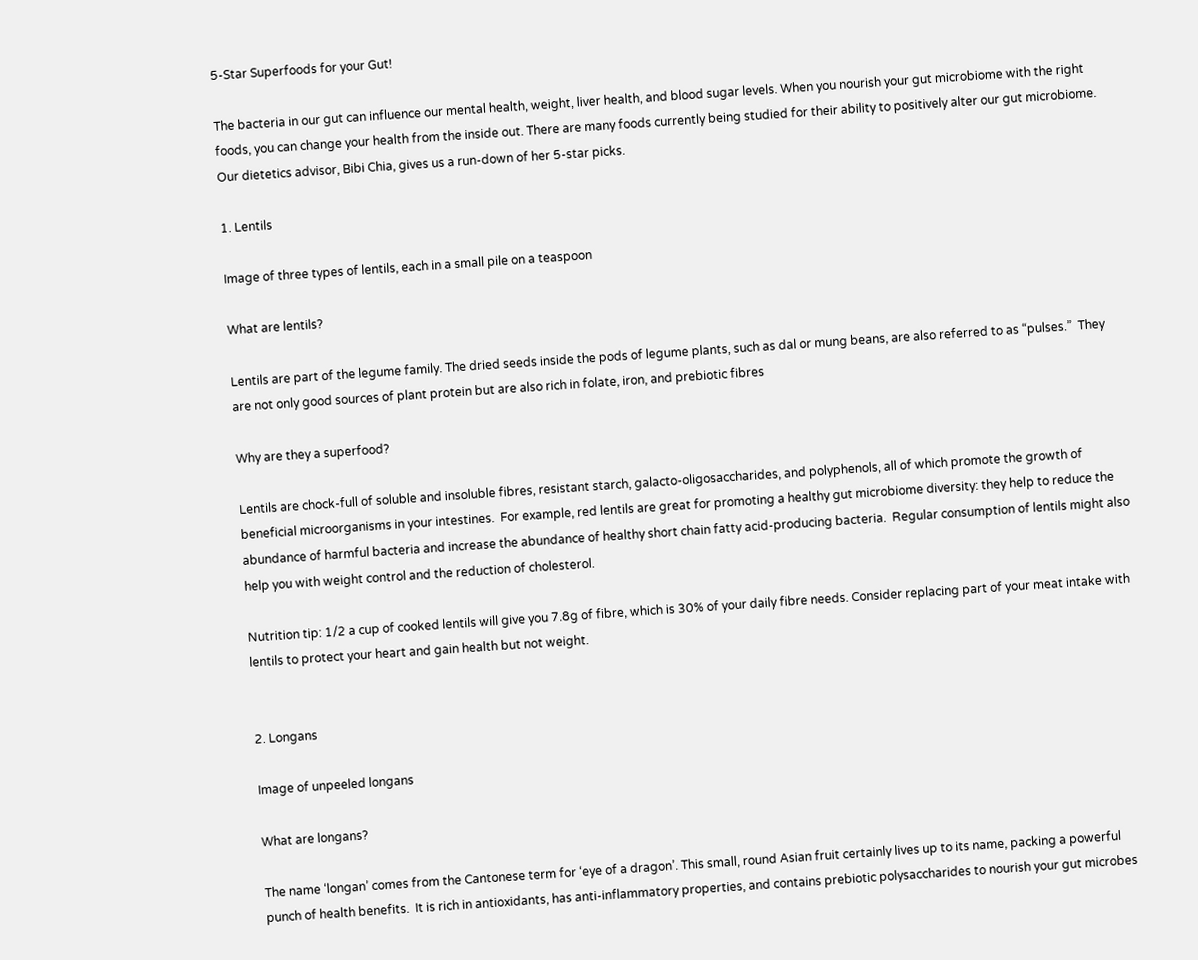5-Star Superfoods for your Gut!

The bacteria in our gut can influence our mental health, weight, liver health, and blood sugar levels. When you nourish your gut microbiome with the right foods, you can change your health from the inside out. There are many foods currently being studied for their ability to positively alter our gut microbiome. Our dietetics advisor, Bibi Chia, gives us a run-down of her 5-star picks.

1. Lentils

Image of three types of lentils, each in a small pile on a teaspoon

What are lentils?

Lentils are part of the legume family. The dried seeds inside the pods of legume plants, such as dal or mung beans, are also referred to as “pulses.”  They are not only good sources of plant protein but are also rich in folate, iron, and prebiotic fibres

Why are they a superfood?

Lentils are chock-full of soluble and insoluble fibres, resistant starch, galacto-oligosaccharides, and polyphenols, all of which promote the growth of beneficial microorganisms in your intestines.  For example, red lentils are great for promoting a healthy gut microbiome diversity: they help to reduce the abundance of harmful bacteria and increase the abundance of healthy short chain fatty acid-producing bacteria.  Regular consumption of lentils might also help you with weight control and the reduction of cholesterol.

Nutrition tip: 1/2 a cup of cooked lentils will give you 7.8g of fibre, which is 30% of your daily fibre needs. Consider replacing part of your meat intake with lentils to protect your heart and gain health but not weight.


2. Longans

Image of unpeeled longans

What are longans?

The name ‘longan’ comes from the Cantonese term for ‘eye of a dragon’. This small, round Asian fruit certainly lives up to its name, packing a powerful punch of health benefits.  It is rich in antioxidants, has anti-inflammatory properties, and contains prebiotic polysaccharides to nourish your gut microbes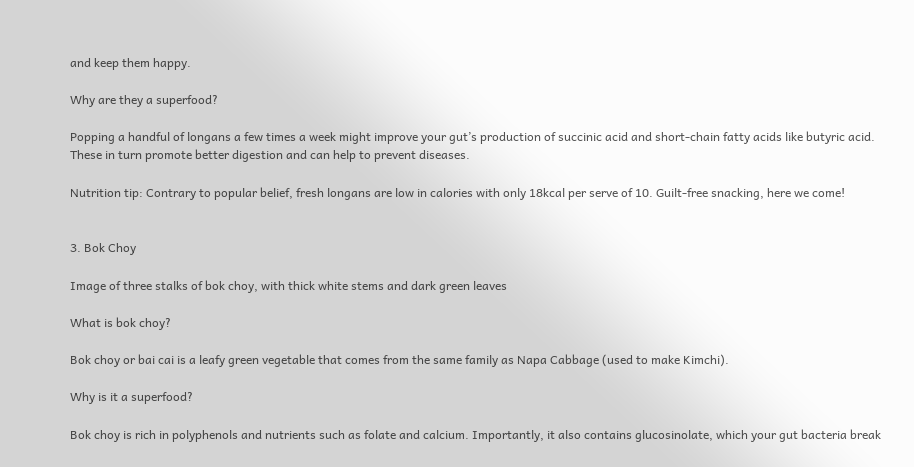and keep them happy.

Why are they a superfood?

Popping a handful of longans a few times a week might improve your gut’s production of succinic acid and short-chain fatty acids like butyric acid. These in turn promote better digestion and can help to prevent diseases.

Nutrition tip: Contrary to popular belief, fresh longans are low in calories with only 18kcal per serve of 10. Guilt-free snacking, here we come!


3. Bok Choy

Image of three stalks of bok choy, with thick white stems and dark green leaves

What is bok choy?

Bok choy or bai cai is a leafy green vegetable that comes from the same family as Napa Cabbage (used to make Kimchi).

Why is it a superfood?

Bok choy is rich in polyphenols and nutrients such as folate and calcium. Importantly, it also contains glucosinolate, which your gut bacteria break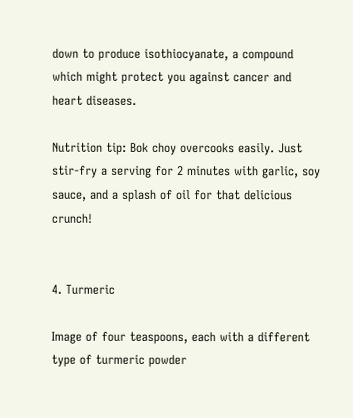down to produce isothiocyanate, a compound which might protect you against cancer and heart diseases.

Nutrition tip: Bok choy overcooks easily. Just stir-fry a serving for 2 minutes with garlic, soy sauce, and a splash of oil for that delicious crunch!


4. Turmeric

Image of four teaspoons, each with a different type of turmeric powder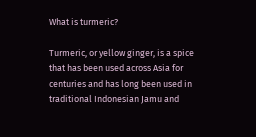What is turmeric?

Turmeric, or yellow ginger, is a spice that has been used across Asia for centuries and has long been used in traditional Indonesian Jamu and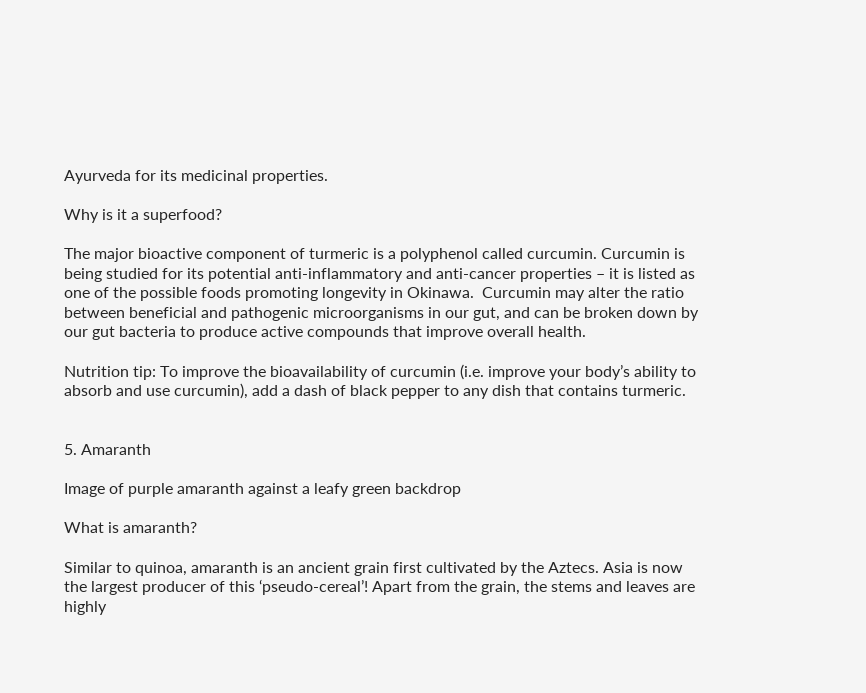Ayurveda for its medicinal properties.

Why is it a superfood?

The major bioactive component of turmeric is a polyphenol called curcumin. Curcumin is being studied for its potential anti-inflammatory and anti-cancer properties – it is listed as one of the possible foods promoting longevity in Okinawa.  Curcumin may alter the ratio between beneficial and pathogenic microorganisms in our gut, and can be broken down by our gut bacteria to produce active compounds that improve overall health.

Nutrition tip: To improve the bioavailability of curcumin (i.e. improve your body’s ability to absorb and use curcumin), add a dash of black pepper to any dish that contains turmeric.


5. Amaranth

Image of purple amaranth against a leafy green backdrop

What is amaranth?

Similar to quinoa, amaranth is an ancient grain first cultivated by the Aztecs. Asia is now the largest producer of this ‘pseudo-cereal’! Apart from the grain, the stems and leaves are highly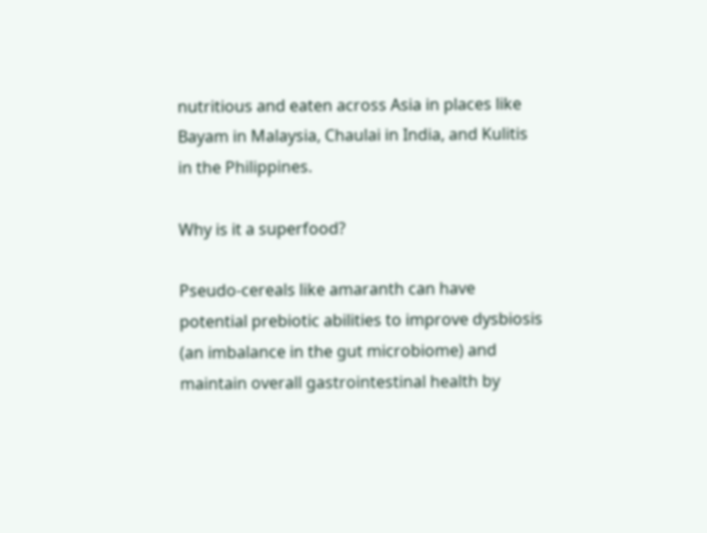nutritious and eaten across Asia in places like Bayam in Malaysia, Chaulai in India, and Kulitis in the Philippines.

Why is it a superfood?

Pseudo-cereals like amaranth can have potential prebiotic abilities to improve dysbiosis (an imbalance in the gut microbiome) and maintain overall gastrointestinal health by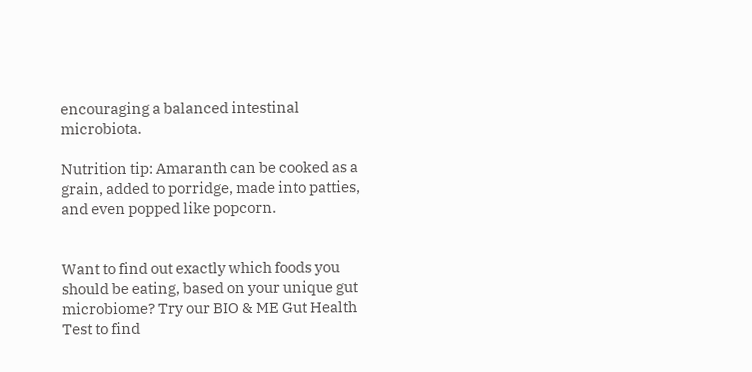encouraging a balanced intestinal microbiota.

Nutrition tip: Amaranth can be cooked as a grain, added to porridge, made into patties, and even popped like popcorn.


Want to find out exactly which foods you should be eating, based on your unique gut microbiome? Try our BIO & ME Gut Health Test to find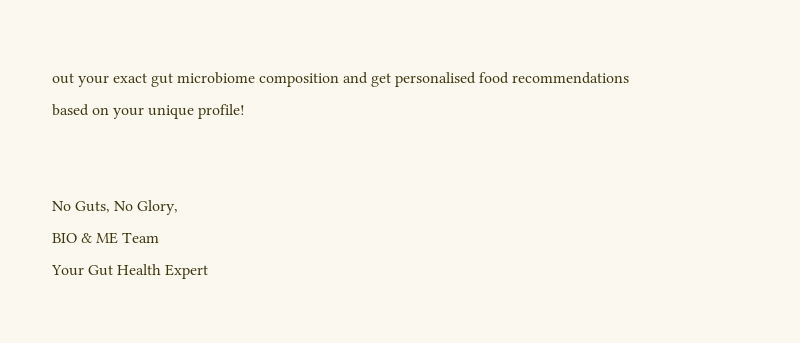out your exact gut microbiome composition and get personalised food recommendations based on your unique profile!


No Guts, No Glory,
BIO & ME Team
Your Gut Health Expert